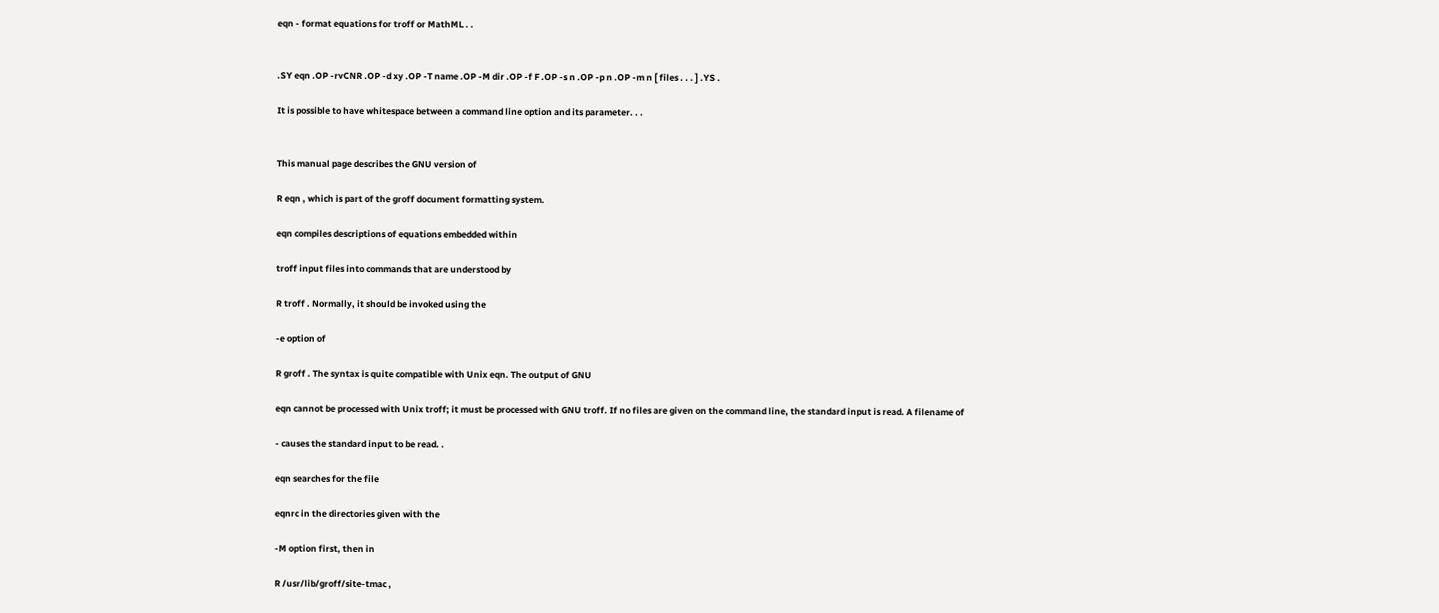eqn - format equations for troff or MathML . .


.SY eqn .OP -rvCNR .OP -d xy .OP -T name .OP -M dir .OP -f F .OP -s n .OP -p n .OP -m n [ files . . . ] .YS .

It is possible to have whitespace between a command line option and its parameter. . .


This manual page describes the GNU version of

R eqn , which is part of the groff document formatting system.

eqn compiles descriptions of equations embedded within

troff input files into commands that are understood by

R troff . Normally, it should be invoked using the

-e option of

R groff . The syntax is quite compatible with Unix eqn. The output of GNU

eqn cannot be processed with Unix troff; it must be processed with GNU troff. If no files are given on the command line, the standard input is read. A filename of

- causes the standard input to be read. .

eqn searches for the file

eqnrc in the directories given with the

-M option first, then in

R /usr/lib/groff/site-tmac ,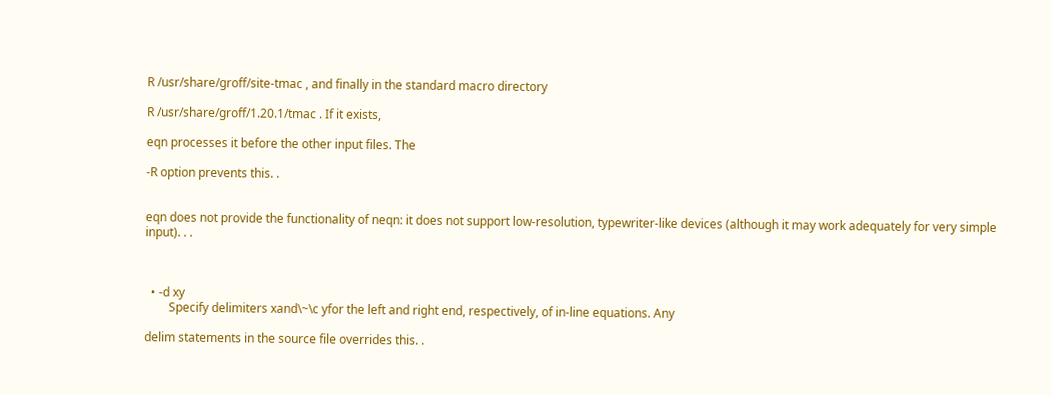R /usr/share/groff/site-tmac , and finally in the standard macro directory

R /usr/share/groff/1.20.1/tmac . If it exists,

eqn processes it before the other input files. The

-R option prevents this. .


eqn does not provide the functionality of neqn: it does not support low-resolution, typewriter-like devices (although it may work adequately for very simple input). . .



  • -d xy
        Specify delimiters xand\~\c yfor the left and right end, respectively, of in-line equations. Any

delim statements in the source file overrides this. .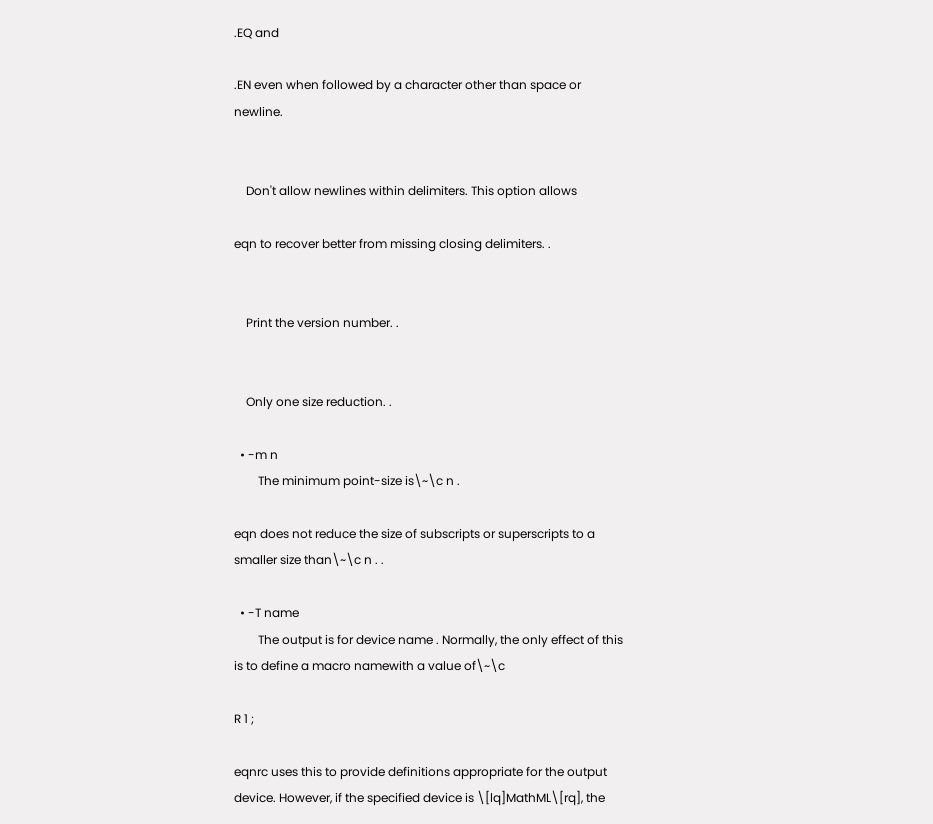.EQ and

.EN even when followed by a character other than space or newline.


    Don't allow newlines within delimiters. This option allows

eqn to recover better from missing closing delimiters. .


    Print the version number. .


    Only one size reduction. .

  • -m n
        The minimum point-size is\~\c n .

eqn does not reduce the size of subscripts or superscripts to a smaller size than\~\c n . .

  • -T name
        The output is for device name . Normally, the only effect of this is to define a macro namewith a value of\~\c

R 1 ;

eqnrc uses this to provide definitions appropriate for the output device. However, if the specified device is \[lq]MathML\[rq], the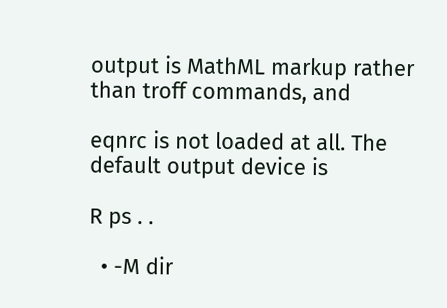output is MathML markup rather than troff commands, and

eqnrc is not loaded at all. The default output device is

R ps . .

  • -M dir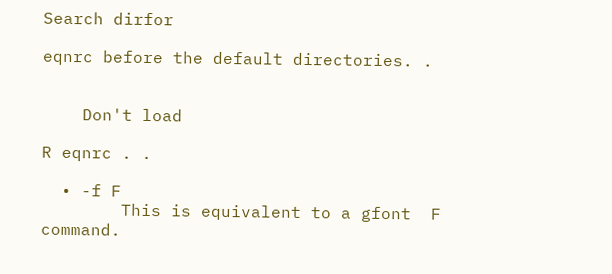Search dirfor

eqnrc before the default directories. .


    Don't load

R eqnrc . .

  • -f F
        This is equivalent to a gfont  F command.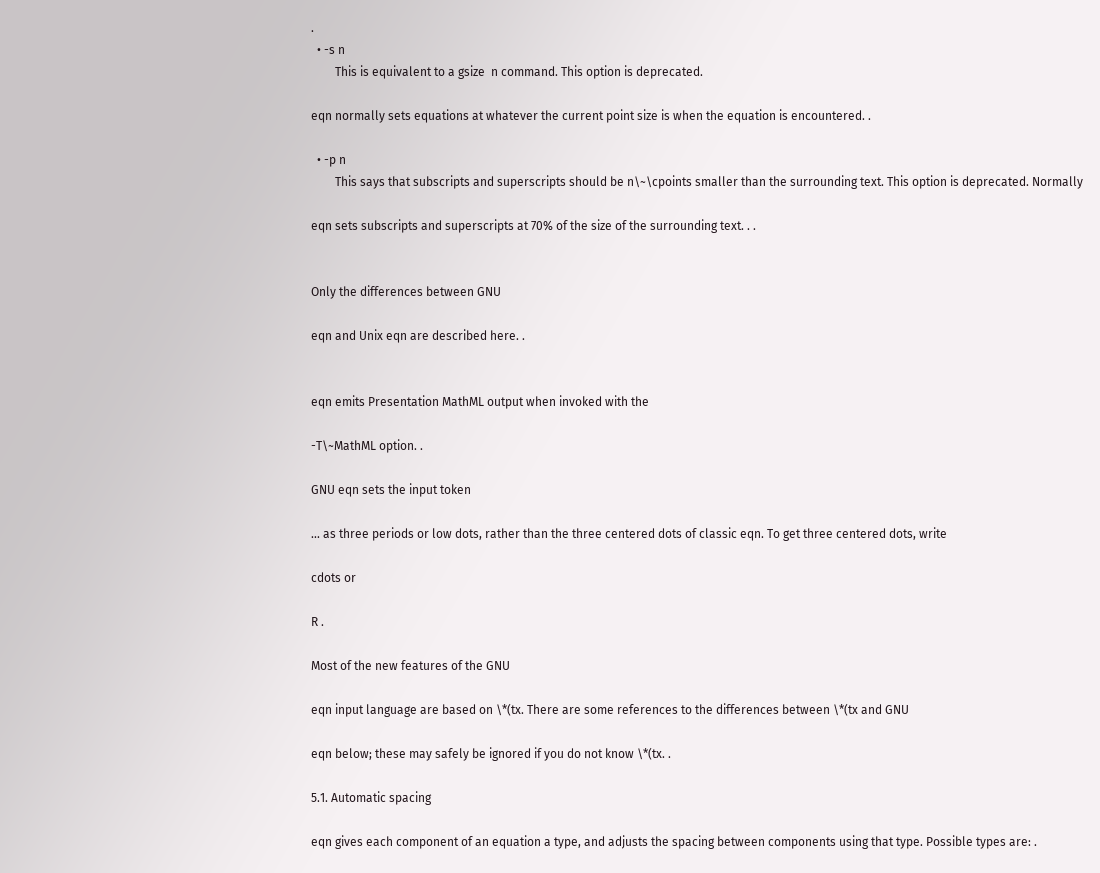.
  • -s n
        This is equivalent to a gsize  n command. This option is deprecated.

eqn normally sets equations at whatever the current point size is when the equation is encountered. .

  • -p n
        This says that subscripts and superscripts should be n\~\cpoints smaller than the surrounding text. This option is deprecated. Normally

eqn sets subscripts and superscripts at 70% of the size of the surrounding text. . .


Only the differences between GNU

eqn and Unix eqn are described here. .


eqn emits Presentation MathML output when invoked with the

-T\~MathML option. .

GNU eqn sets the input token

... as three periods or low dots, rather than the three centered dots of classic eqn. To get three centered dots, write

cdots or

R .

Most of the new features of the GNU

eqn input language are based on \*(tx. There are some references to the differences between \*(tx and GNU

eqn below; these may safely be ignored if you do not know \*(tx. .

5.1. Automatic spacing

eqn gives each component of an equation a type, and adjusts the spacing between components using that type. Possible types are: .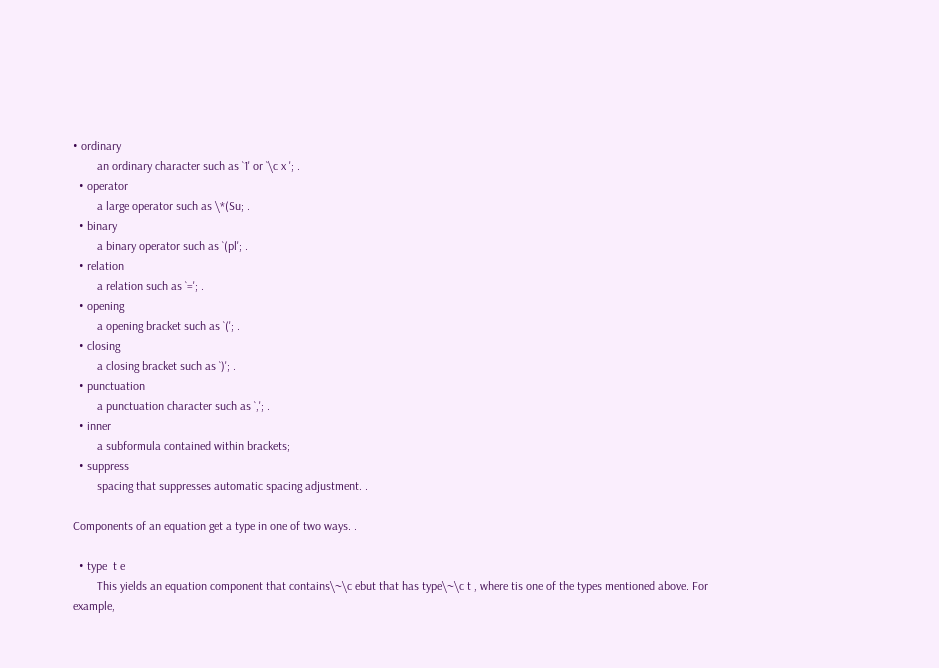• ordinary
        an ordinary character such as `1' or `\c x '; .
  • operator
        a large operator such as \*(Su; .
  • binary
        a binary operator such as `(pl'; .
  • relation
        a relation such as `='; .
  • opening
        a opening bracket such as `('; .
  • closing
        a closing bracket such as `)'; .
  • punctuation
        a punctuation character such as `,'; .
  • inner
        a subformula contained within brackets;
  • suppress
        spacing that suppresses automatic spacing adjustment. .

Components of an equation get a type in one of two ways. .

  • type  t e
        This yields an equation component that contains\~\c ebut that has type\~\c t , where tis one of the types mentioned above. For example,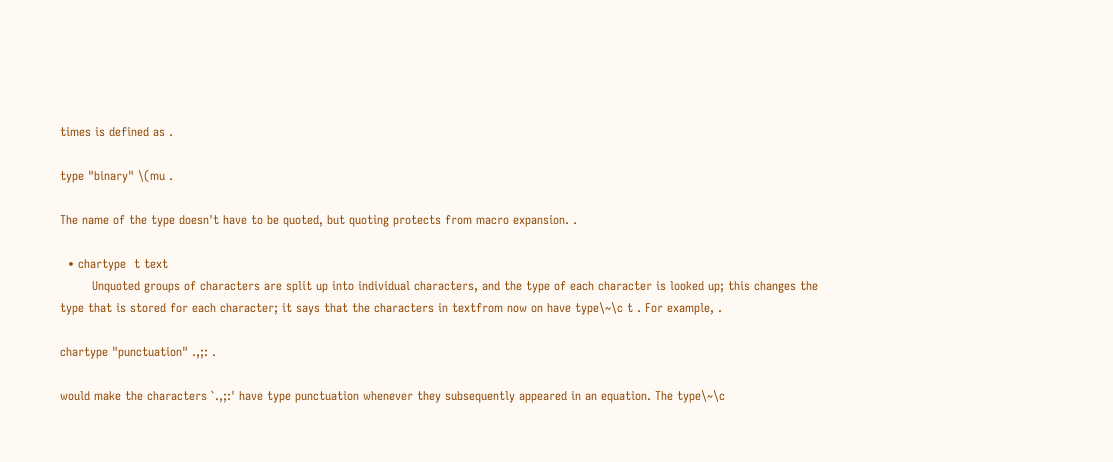times is defined as .

type "binary" \(mu .

The name of the type doesn't have to be quoted, but quoting protects from macro expansion. .

  • chartype  t text
        Unquoted groups of characters are split up into individual characters, and the type of each character is looked up; this changes the type that is stored for each character; it says that the characters in textfrom now on have type\~\c t . For example, .

chartype "punctuation" .,;: .

would make the characters `.,;:' have type punctuation whenever they subsequently appeared in an equation. The type\~\c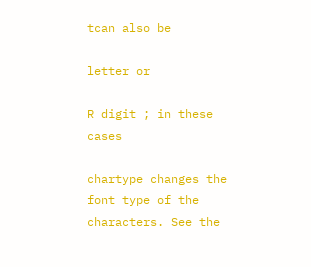tcan also be

letter or

R digit ; in these cases

chartype changes the font type of the characters. See the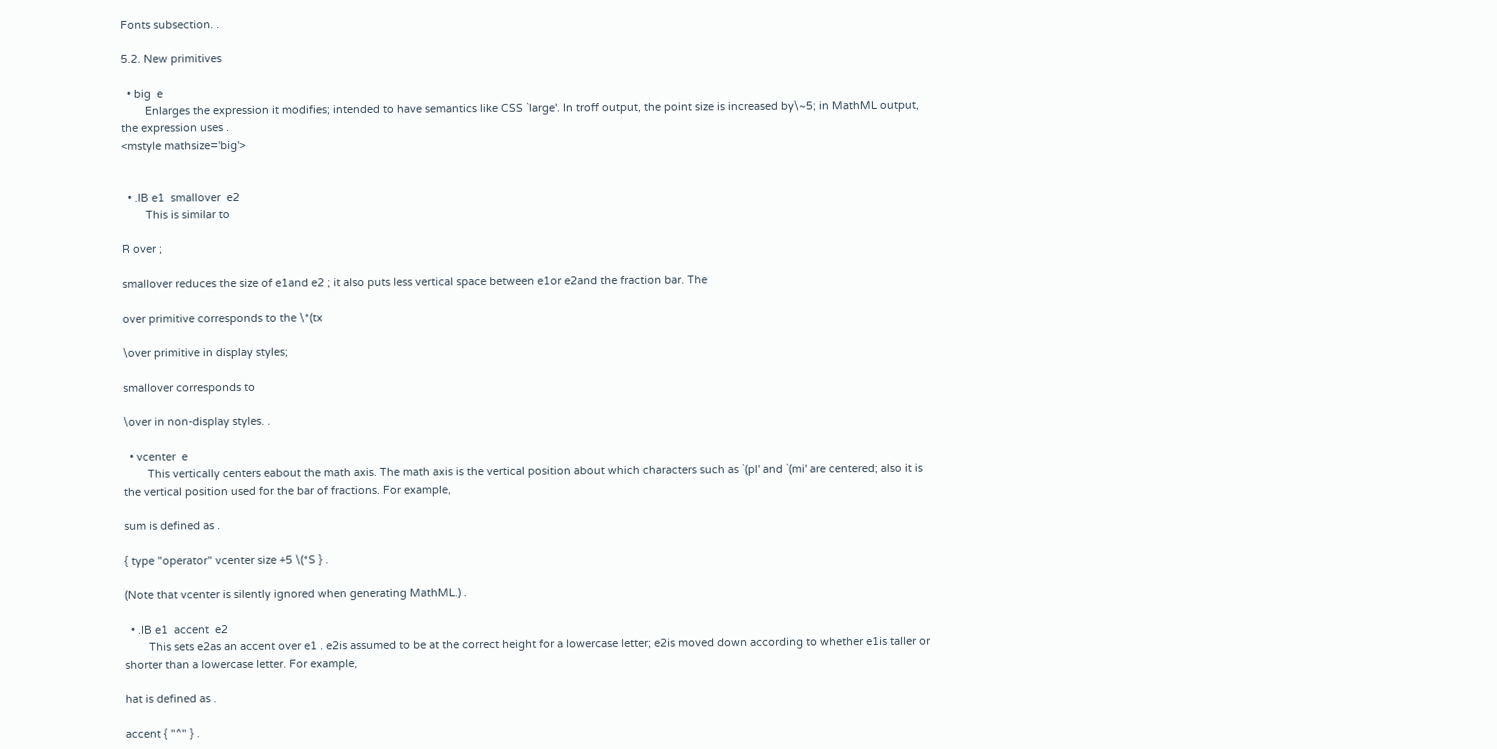Fonts subsection. .

5.2. New primitives

  • big  e
        Enlarges the expression it modifies; intended to have semantics like CSS `large'. In troff output, the point size is increased by\~5; in MathML output, the expression uses .
<mstyle mathsize='big'>


  • .IB e1  smallover  e2
        This is similar to

R over ;

smallover reduces the size of e1and e2 ; it also puts less vertical space between e1or e2and the fraction bar. The

over primitive corresponds to the \*(tx

\over primitive in display styles;

smallover corresponds to

\over in non-display styles. .

  • vcenter  e
        This vertically centers eabout the math axis. The math axis is the vertical position about which characters such as `(pl' and `(mi' are centered; also it is the vertical position used for the bar of fractions. For example,

sum is defined as .

{ type "operator" vcenter size +5 \(*S } .

(Note that vcenter is silently ignored when generating MathML.) .

  • .IB e1  accent  e2
        This sets e2as an accent over e1 . e2is assumed to be at the correct height for a lowercase letter; e2is moved down according to whether e1is taller or shorter than a lowercase letter. For example,

hat is defined as .

accent { "^" } .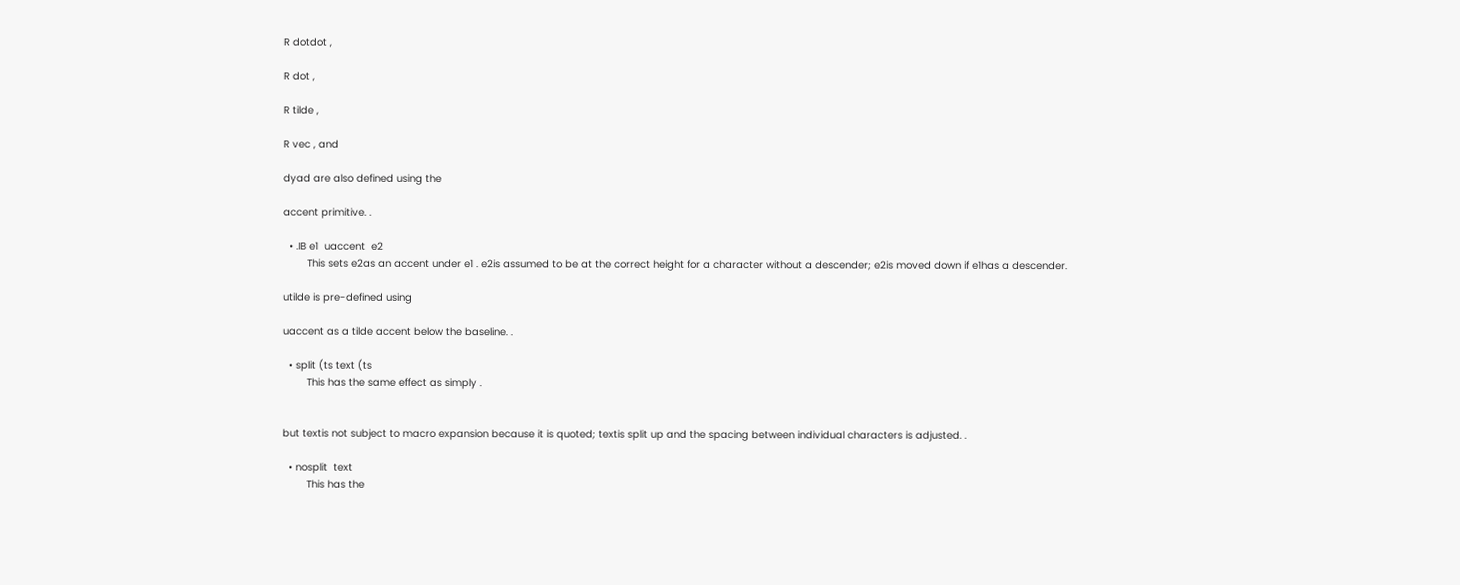R dotdot ,

R dot ,

R tilde ,

R vec , and

dyad are also defined using the

accent primitive. .

  • .IB e1  uaccent  e2
        This sets e2as an accent under e1 . e2is assumed to be at the correct height for a character without a descender; e2is moved down if e1has a descender.

utilde is pre-defined using

uaccent as a tilde accent below the baseline. .

  • split (ts text (ts
        This has the same effect as simply .


but textis not subject to macro expansion because it is quoted; textis split up and the spacing between individual characters is adjusted. .

  • nosplit  text
        This has the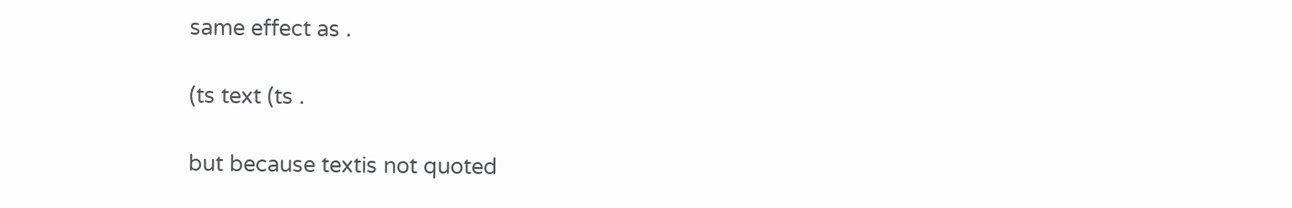same effect as .

(ts text (ts .

but because textis not quoted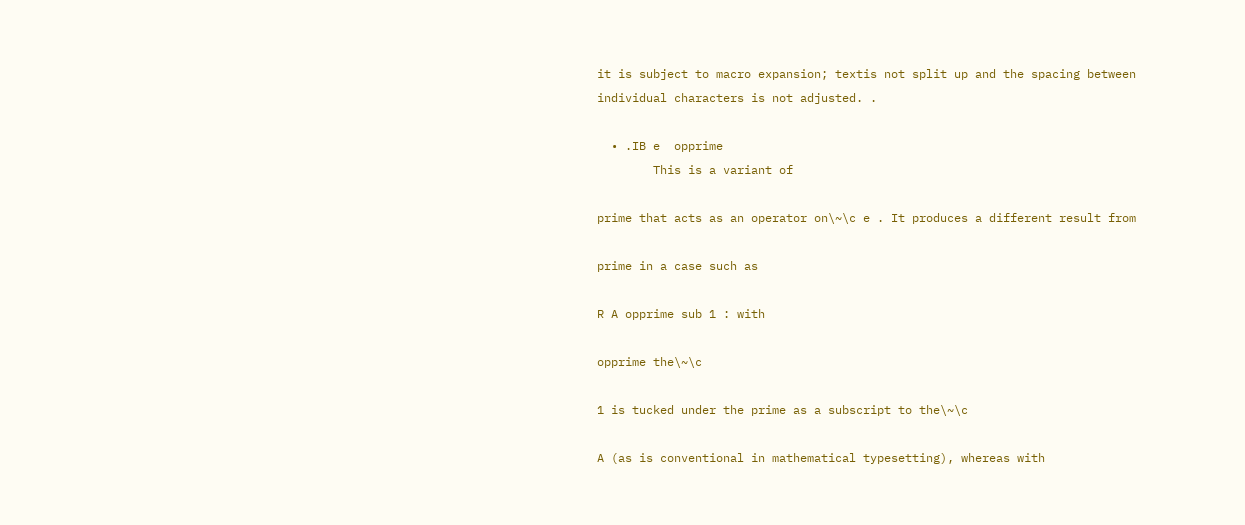it is subject to macro expansion; textis not split up and the spacing between individual characters is not adjusted. .

  • .IB e  opprime
        This is a variant of

prime that acts as an operator on\~\c e . It produces a different result from

prime in a case such as

R A opprime sub 1 : with

opprime the\~\c

1 is tucked under the prime as a subscript to the\~\c

A (as is conventional in mathematical typesetting), whereas with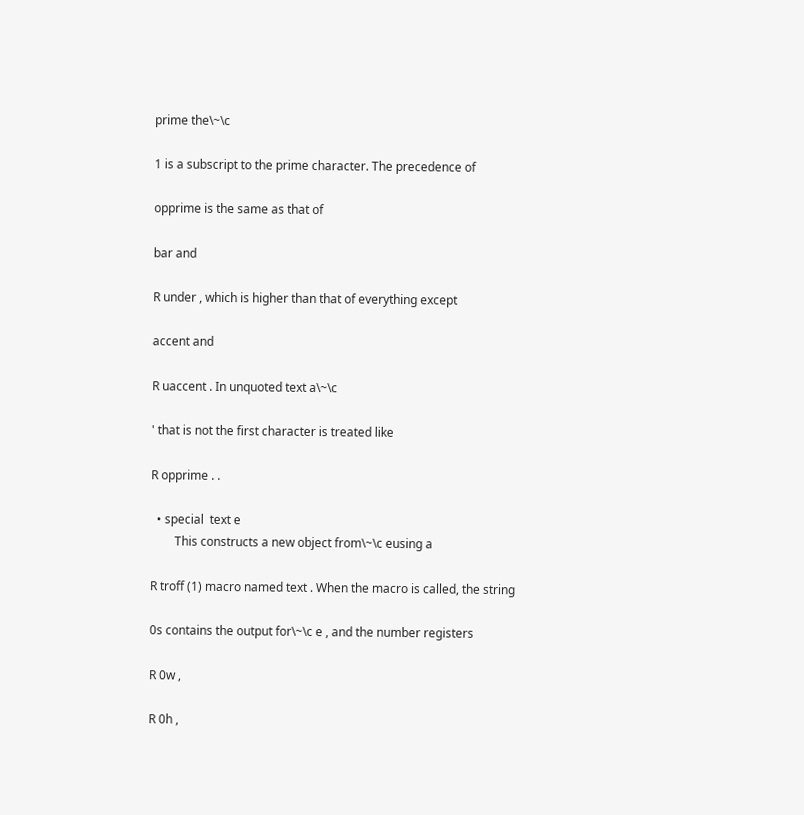prime the\~\c

1 is a subscript to the prime character. The precedence of

opprime is the same as that of

bar and

R under , which is higher than that of everything except

accent and

R uaccent . In unquoted text a\~\c

' that is not the first character is treated like

R opprime . .

  • special  text e
        This constructs a new object from\~\c eusing a

R troff (1) macro named text . When the macro is called, the string

0s contains the output for\~\c e , and the number registers

R 0w ,

R 0h ,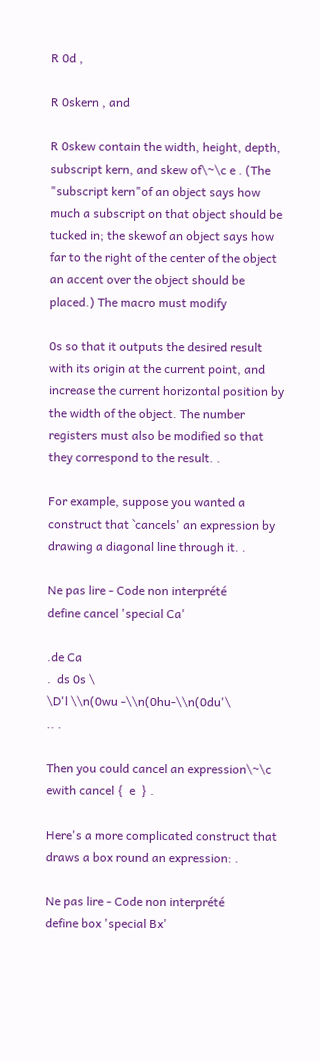R 0d ,

R 0skern , and

R 0skew contain the width, height, depth, subscript kern, and skew of\~\c e . (The "subscript kern"of an object says how much a subscript on that object should be tucked in; the skewof an object says how far to the right of the center of the object an accent over the object should be placed.) The macro must modify

0s so that it outputs the desired result with its origin at the current point, and increase the current horizontal position by the width of the object. The number registers must also be modified so that they correspond to the result. .

For example, suppose you wanted a construct that `cancels' an expression by drawing a diagonal line through it. .

Ne pas lire - Code non interprété
define cancel 'special Ca'

.de Ca
.  ds 0s \
\D'l \\n(0wu -\\n(0hu-\\n(0du'\
.. .

Then you could cancel an expression\~\c ewith cancel {  e  } .

Here's a more complicated construct that draws a box round an expression: .

Ne pas lire - Code non interprété
define box 'special Bx'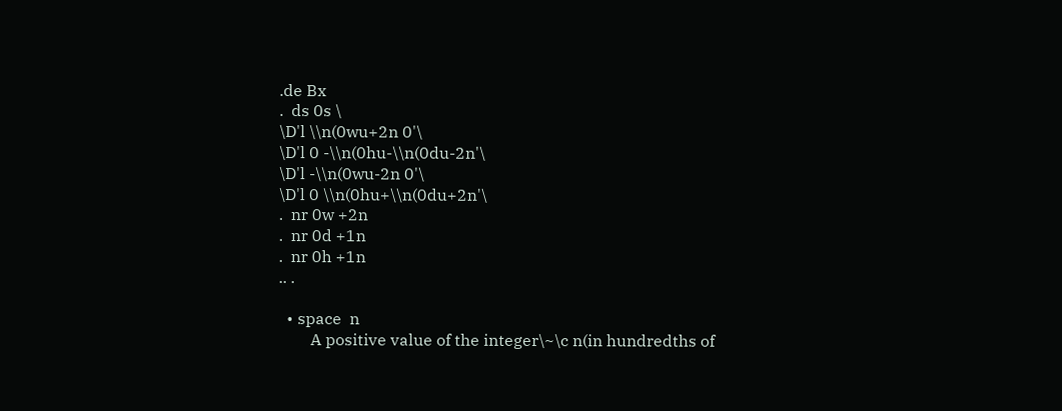.de Bx
.  ds 0s \
\D'l \\n(0wu+2n 0'\
\D'l 0 -\\n(0hu-\\n(0du-2n'\
\D'l -\\n(0wu-2n 0'\
\D'l 0 \\n(0hu+\\n(0du+2n'\
.  nr 0w +2n
.  nr 0d +1n
.  nr 0h +1n
.. .

  • space  n
        A positive value of the integer\~\c n(in hundredths of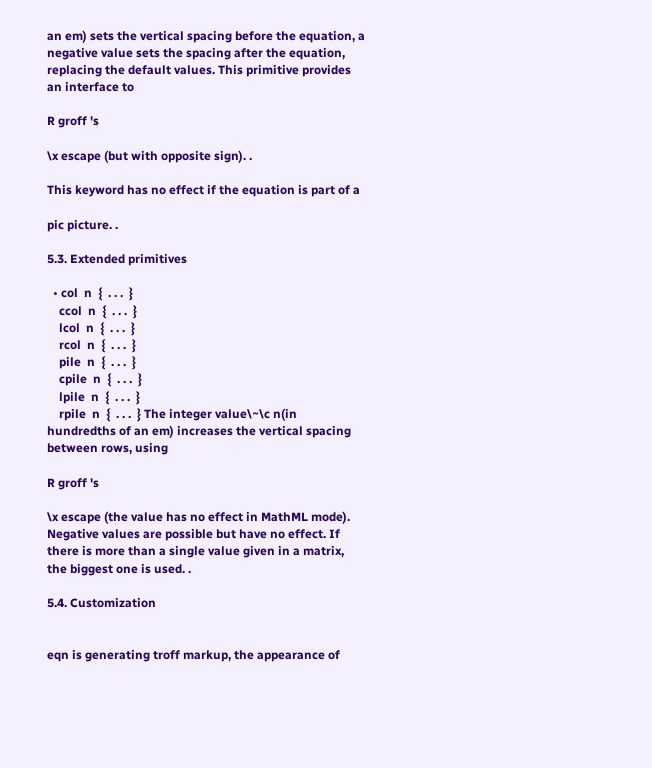an em) sets the vertical spacing before the equation, a negative value sets the spacing after the equation, replacing the default values. This primitive provides an interface to

R groff 's

\x escape (but with opposite sign). .

This keyword has no effect if the equation is part of a

pic picture. .

5.3. Extended primitives

  • col  n  {  . . .  }
    ccol  n  {  . . .  }
    lcol  n  {  . . .  }
    rcol  n  {  . . .  }
    pile  n  {  . . .  }
    cpile  n  {  . . .  }
    lpile  n  {  . . .  }
    rpile  n  {  . . .  } The integer value\~\c n(in hundredths of an em) increases the vertical spacing between rows, using

R groff 's

\x escape (the value has no effect in MathML mode). Negative values are possible but have no effect. If there is more than a single value given in a matrix, the biggest one is used. .

5.4. Customization


eqn is generating troff markup, the appearance of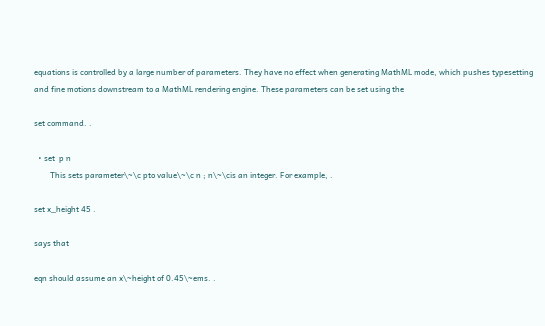equations is controlled by a large number of parameters. They have no effect when generating MathML mode, which pushes typesetting and fine motions downstream to a MathML rendering engine. These parameters can be set using the

set command. .

  • set  p n
        This sets parameter\~\c pto value\~\c n ; n\~\cis an integer. For example, .

set x_height 45 .

says that

eqn should assume an x\~height of 0.45\~ems. .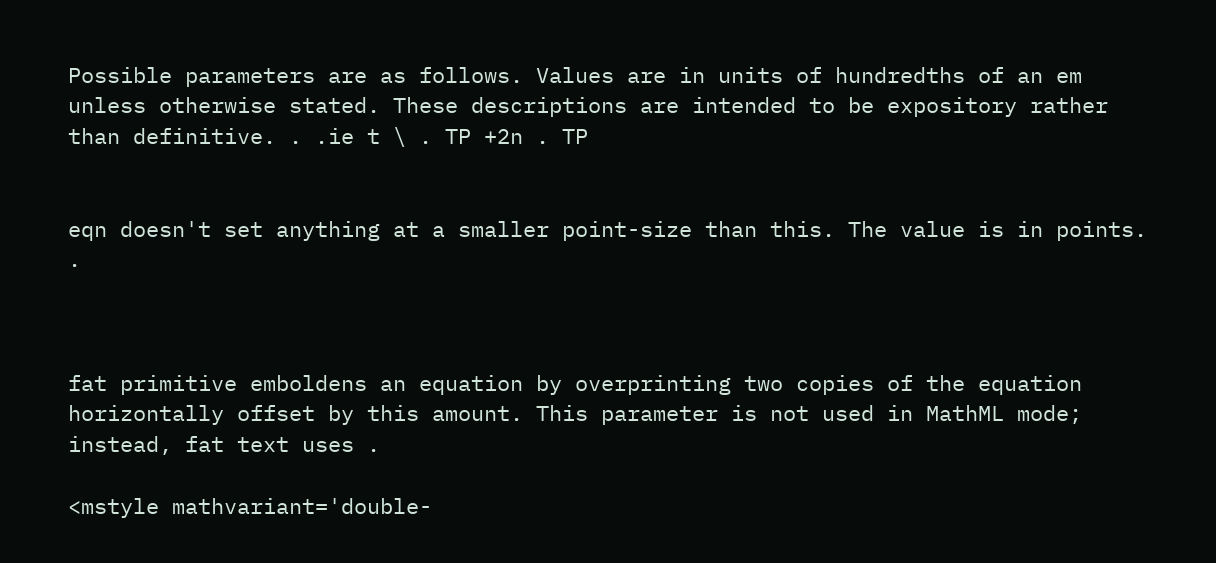Possible parameters are as follows. Values are in units of hundredths of an em unless otherwise stated. These descriptions are intended to be expository rather than definitive. . .ie t \ . TP +2n . TP


eqn doesn't set anything at a smaller point-size than this. The value is in points. .



fat primitive emboldens an equation by overprinting two copies of the equation horizontally offset by this amount. This parameter is not used in MathML mode; instead, fat text uses .

<mstyle mathvariant='double-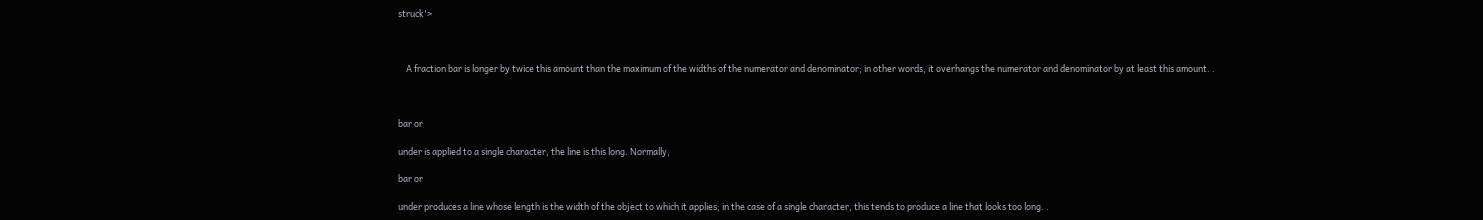struck'>



    A fraction bar is longer by twice this amount than the maximum of the widths of the numerator and denominator; in other words, it overhangs the numerator and denominator by at least this amount. .



bar or

under is applied to a single character, the line is this long. Normally,

bar or

under produces a line whose length is the width of the object to which it applies; in the case of a single character, this tends to produce a line that looks too long. .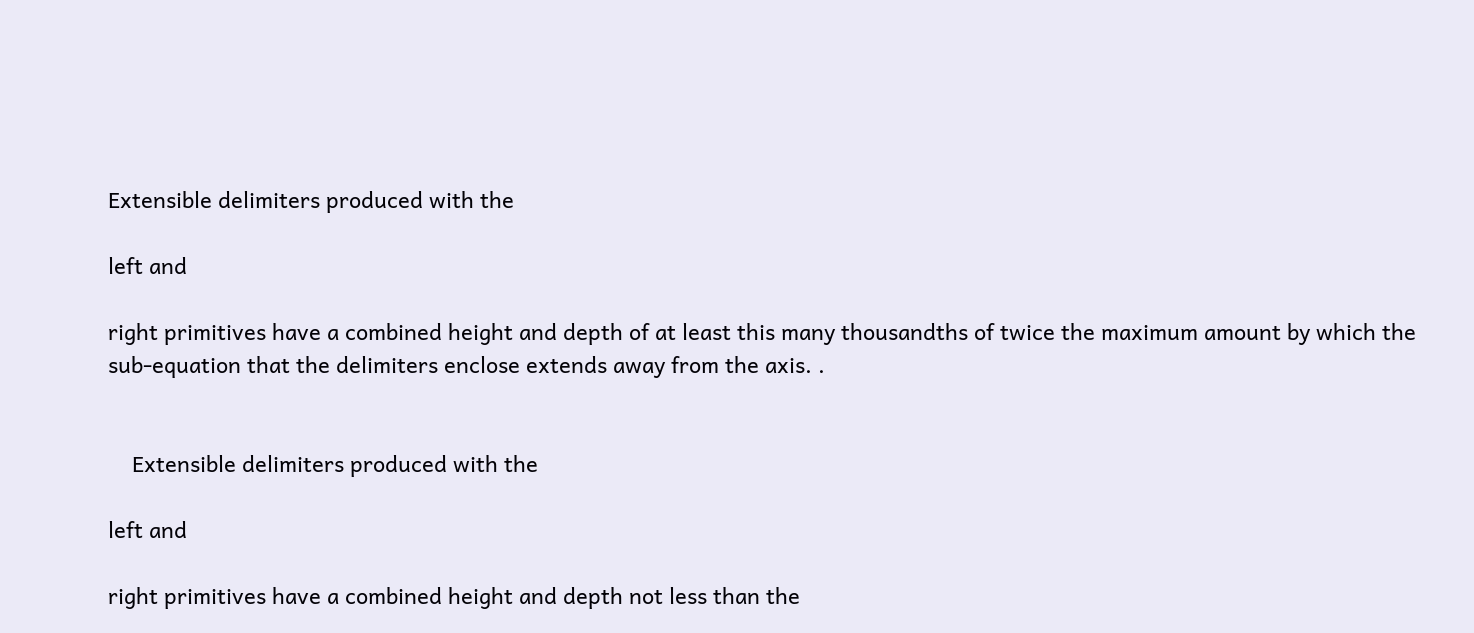Extensible delimiters produced with the

left and

right primitives have a combined height and depth of at least this many thousandths of twice the maximum amount by which the sub-equation that the delimiters enclose extends away from the axis. .


    Extensible delimiters produced with the

left and

right primitives have a combined height and depth not less than the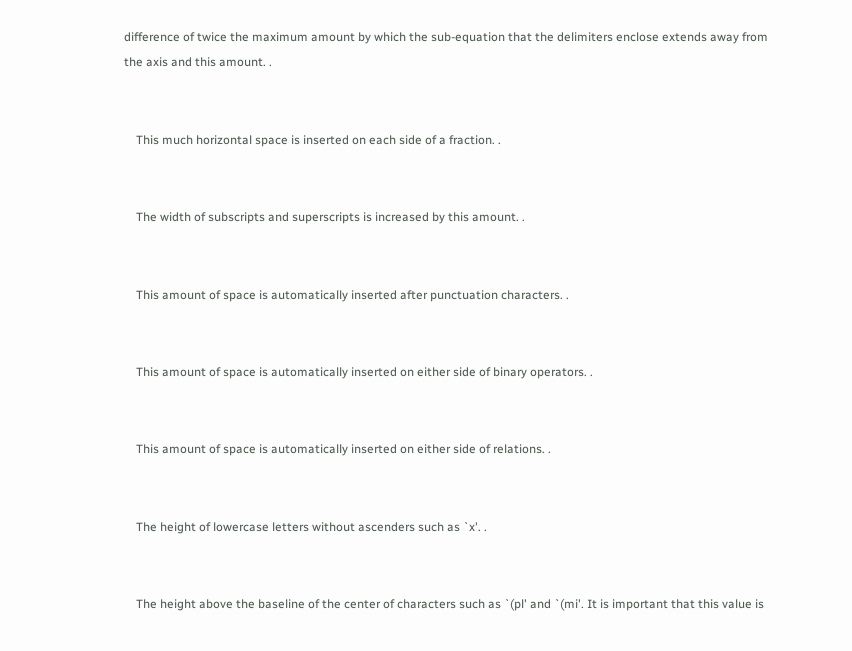difference of twice the maximum amount by which the sub-equation that the delimiters enclose extends away from the axis and this amount. .


    This much horizontal space is inserted on each side of a fraction. .


    The width of subscripts and superscripts is increased by this amount. .


    This amount of space is automatically inserted after punctuation characters. .


    This amount of space is automatically inserted on either side of binary operators. .


    This amount of space is automatically inserted on either side of relations. .


    The height of lowercase letters without ascenders such as `x'. .


    The height above the baseline of the center of characters such as `(pl' and `(mi'. It is important that this value is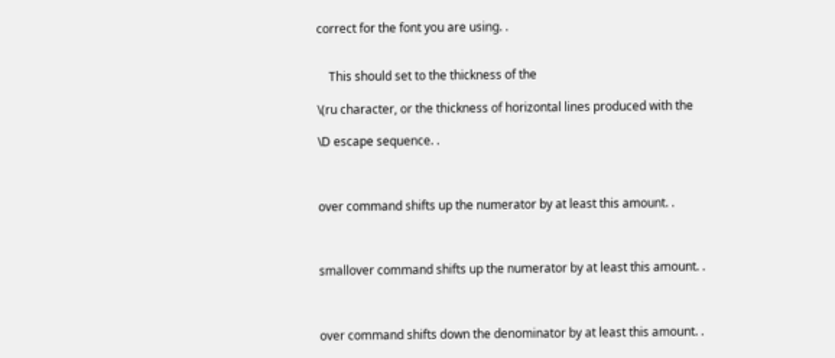correct for the font you are using. .


    This should set to the thickness of the

\(ru character, or the thickness of horizontal lines produced with the

\D escape sequence. .



over command shifts up the numerator by at least this amount. .



smallover command shifts up the numerator by at least this amount. .



over command shifts down the denominator by at least this amount. .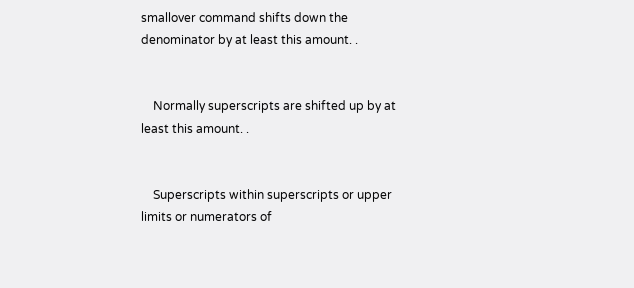smallover command shifts down the denominator by at least this amount. .


    Normally superscripts are shifted up by at least this amount. .


    Superscripts within superscripts or upper limits or numerators of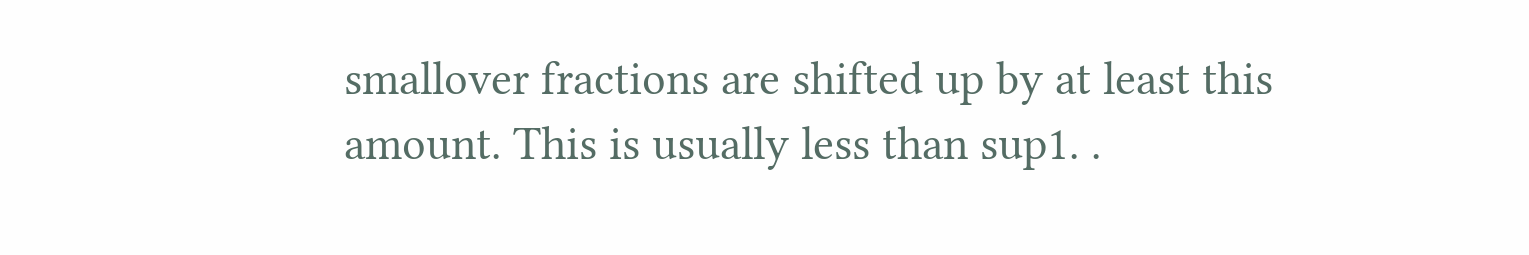smallover fractions are shifted up by at least this amount. This is usually less than sup1. .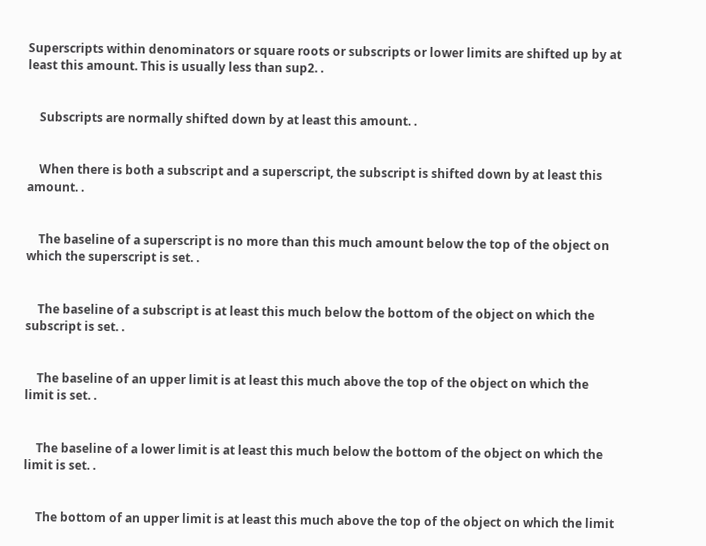Superscripts within denominators or square roots or subscripts or lower limits are shifted up by at least this amount. This is usually less than sup2. .


    Subscripts are normally shifted down by at least this amount. .


    When there is both a subscript and a superscript, the subscript is shifted down by at least this amount. .


    The baseline of a superscript is no more than this much amount below the top of the object on which the superscript is set. .


    The baseline of a subscript is at least this much below the bottom of the object on which the subscript is set. .


    The baseline of an upper limit is at least this much above the top of the object on which the limit is set. .


    The baseline of a lower limit is at least this much below the bottom of the object on which the limit is set. .


    The bottom of an upper limit is at least this much above the top of the object on which the limit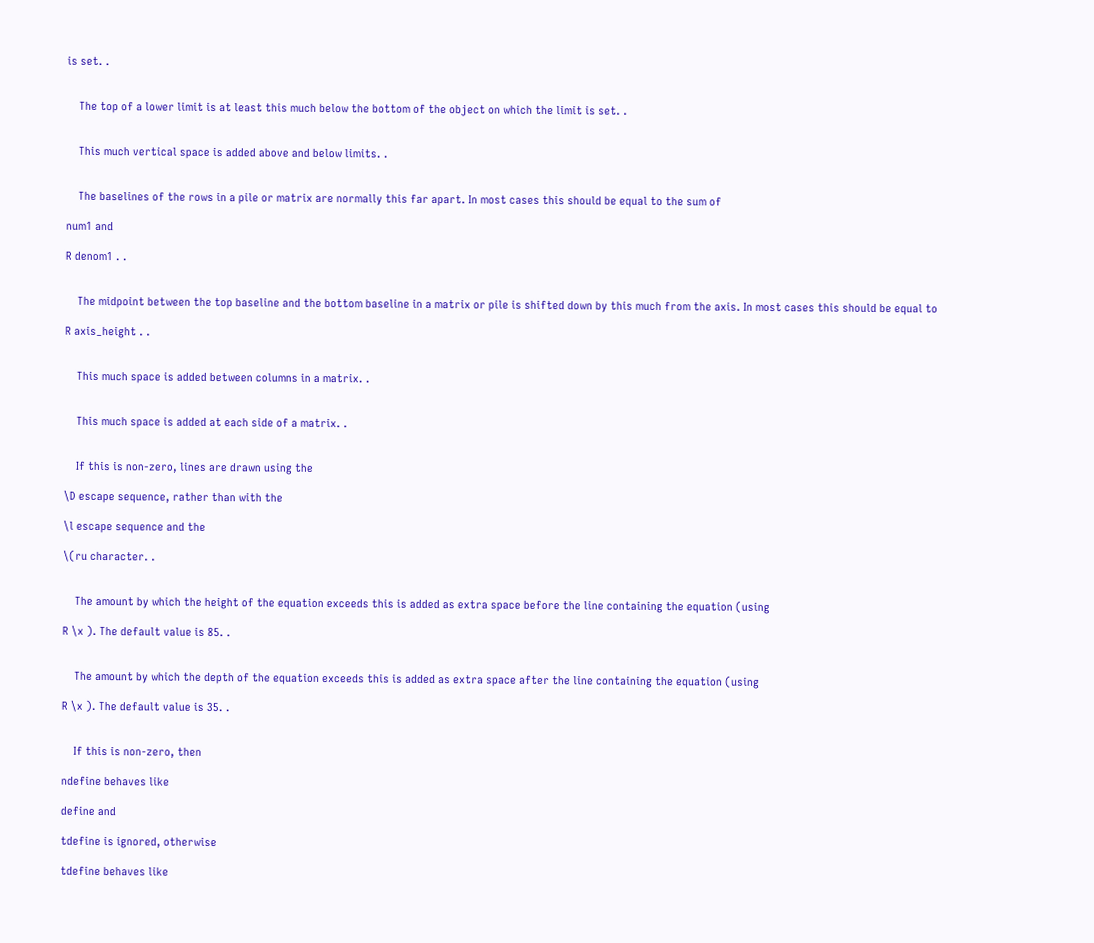is set. .


    The top of a lower limit is at least this much below the bottom of the object on which the limit is set. .


    This much vertical space is added above and below limits. .


    The baselines of the rows in a pile or matrix are normally this far apart. In most cases this should be equal to the sum of

num1 and

R denom1 . .


    The midpoint between the top baseline and the bottom baseline in a matrix or pile is shifted down by this much from the axis. In most cases this should be equal to

R axis_height . .


    This much space is added between columns in a matrix. .


    This much space is added at each side of a matrix. .


    If this is non-zero, lines are drawn using the

\D escape sequence, rather than with the

\l escape sequence and the

\(ru character. .


    The amount by which the height of the equation exceeds this is added as extra space before the line containing the equation (using

R \x ). The default value is 85. .


    The amount by which the depth of the equation exceeds this is added as extra space after the line containing the equation (using

R \x ). The default value is 35. .


    If this is non-zero, then

ndefine behaves like

define and

tdefine is ignored, otherwise

tdefine behaves like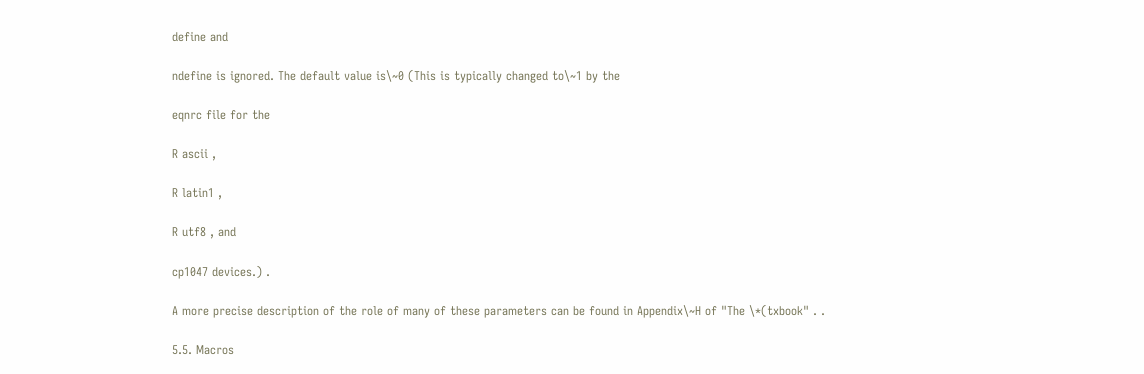define and

ndefine is ignored. The default value is\~0 (This is typically changed to\~1 by the

eqnrc file for the

R ascii ,

R latin1 ,

R utf8 , and

cp1047 devices.) .

A more precise description of the role of many of these parameters can be found in Appendix\~H of "The \*(txbook" . .

5.5. Macros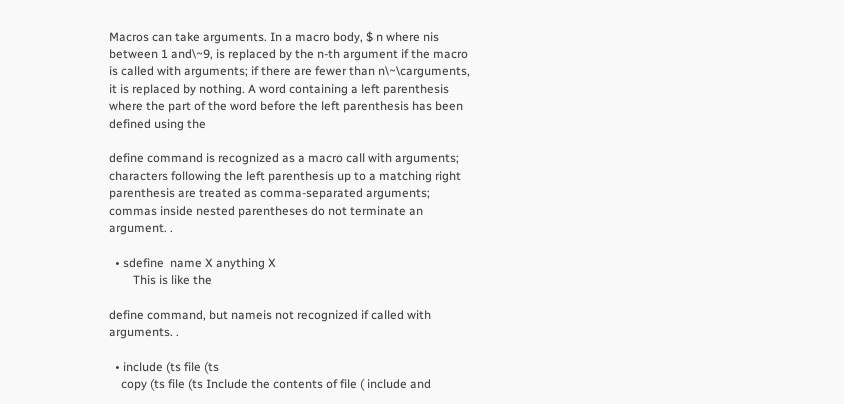Macros can take arguments. In a macro body, $ n where nis between 1 and\~9, is replaced by the n-th argument if the macro is called with arguments; if there are fewer than n\~\carguments, it is replaced by nothing. A word containing a left parenthesis where the part of the word before the left parenthesis has been defined using the

define command is recognized as a macro call with arguments; characters following the left parenthesis up to a matching right parenthesis are treated as comma-separated arguments; commas inside nested parentheses do not terminate an argument. .

  • sdefine  name X anything X
        This is like the

define command, but nameis not recognized if called with arguments. .

  • include (ts file (ts
    copy (ts file (ts Include the contents of file ( include and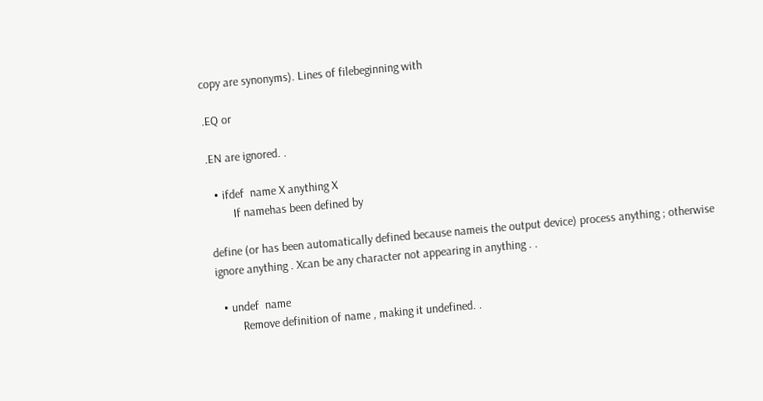copy are synonyms). Lines of filebeginning with

.EQ or

.EN are ignored. .

  • ifdef  name X anything X
        If namehas been defined by

define (or has been automatically defined because nameis the output device) process anything ; otherwise ignore anything . Xcan be any character not appearing in anything . .

  • undef  name
        Remove definition of name , making it undefined. .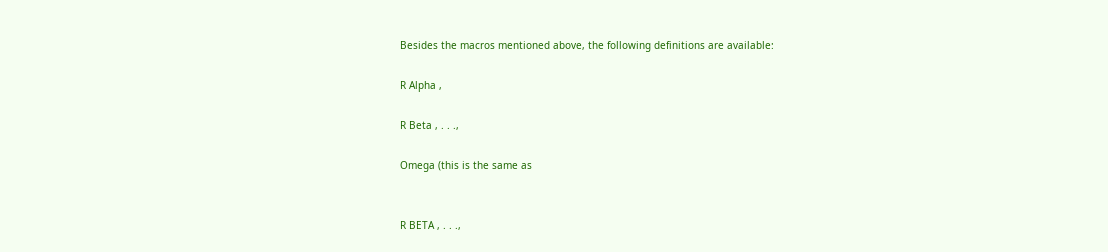Besides the macros mentioned above, the following definitions are available:

R Alpha ,

R Beta , . . .,

Omega (this is the same as


R BETA , . . .,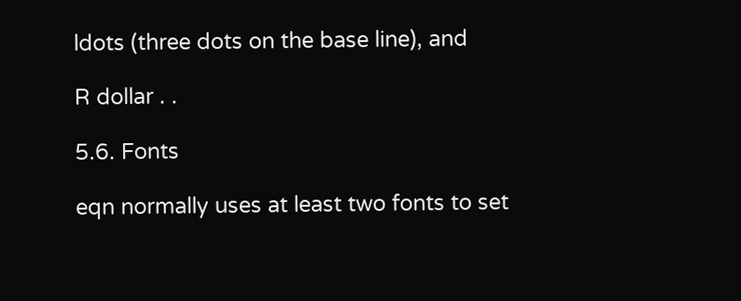ldots (three dots on the base line), and

R dollar . .

5.6. Fonts

eqn normally uses at least two fonts to set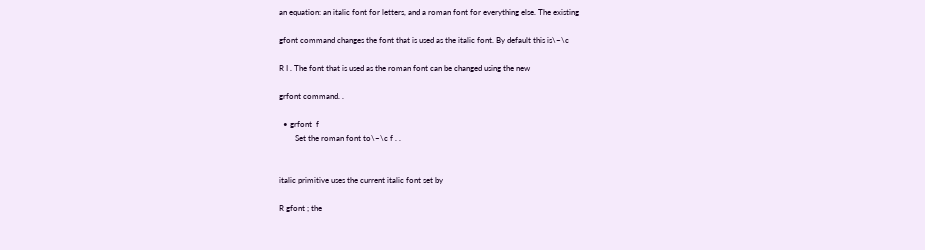an equation: an italic font for letters, and a roman font for everything else. The existing

gfont command changes the font that is used as the italic font. By default this is\~\c

R I . The font that is used as the roman font can be changed using the new

grfont command. .

  • grfont  f
        Set the roman font to\~\c f . .


italic primitive uses the current italic font set by

R gfont ; the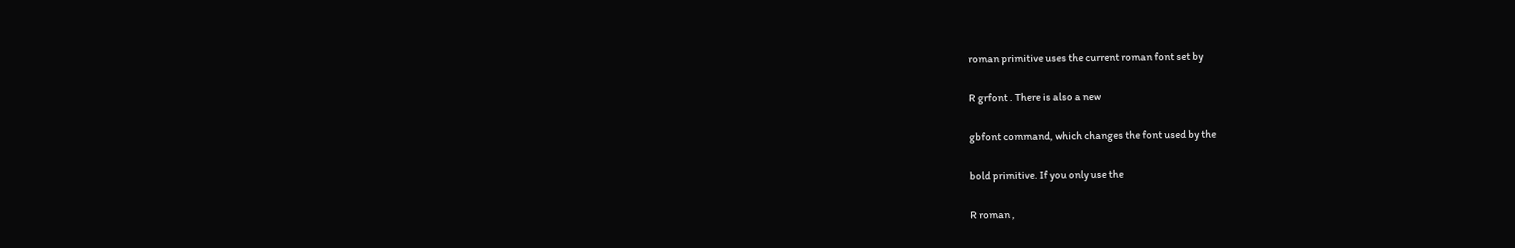roman primitive uses the current roman font set by

R grfont . There is also a new

gbfont command, which changes the font used by the

bold primitive. If you only use the

R roman ,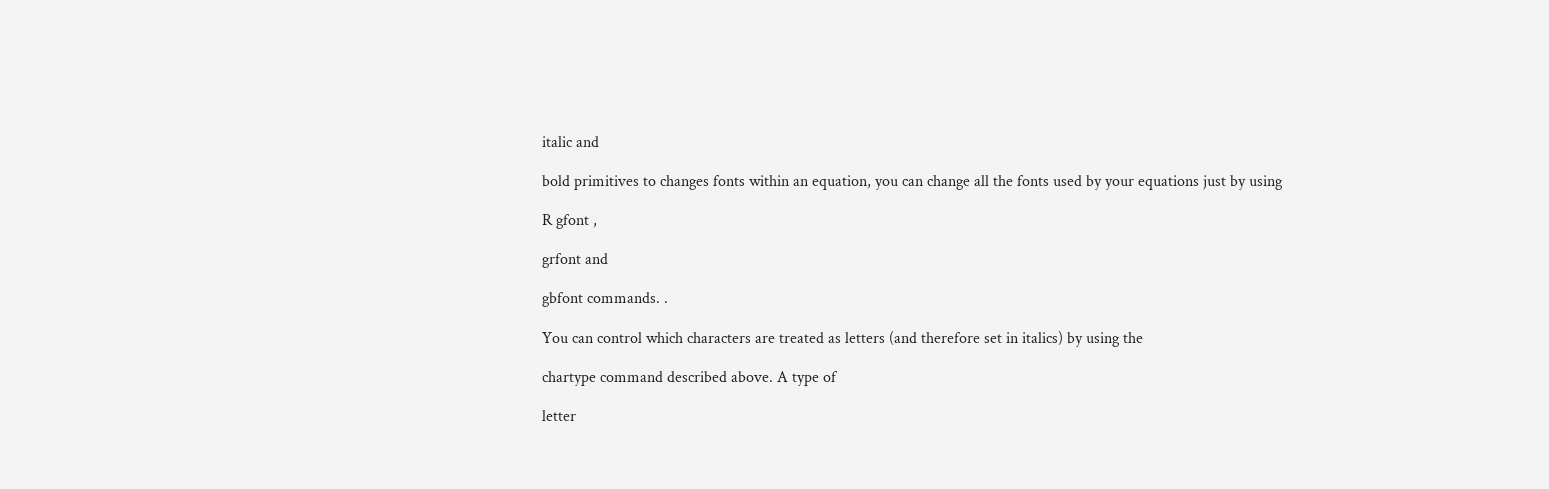italic and

bold primitives to changes fonts within an equation, you can change all the fonts used by your equations just by using

R gfont ,

grfont and

gbfont commands. .

You can control which characters are treated as letters (and therefore set in italics) by using the

chartype command described above. A type of

letter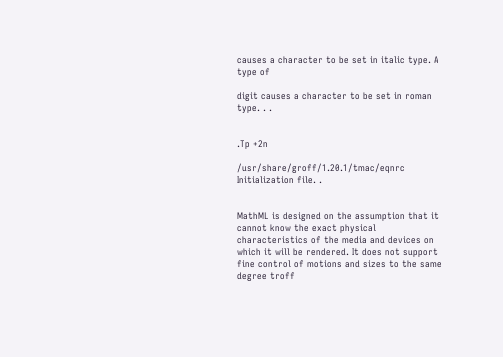causes a character to be set in italic type. A type of

digit causes a character to be set in roman type. . .


.Tp +2n

/usr/share/groff/1.20.1/tmac/eqnrc Initialization file. .


MathML is designed on the assumption that it cannot know the exact physical characteristics of the media and devices on which it will be rendered. It does not support fine control of motions and sizes to the same degree troff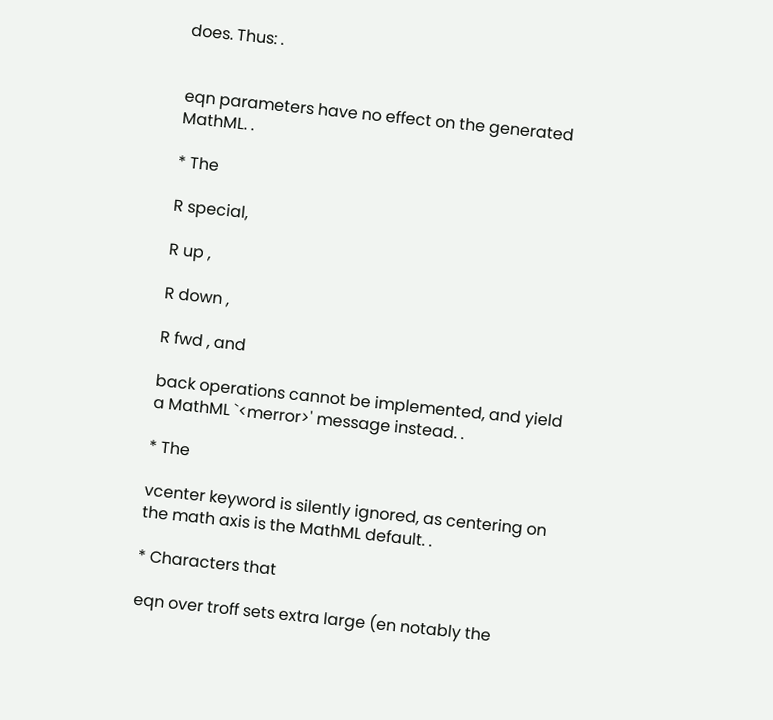does. Thus: .


eqn parameters have no effect on the generated MathML. .

* The

R special,

R up ,

R down ,

R fwd , and

back operations cannot be implemented, and yield a MathML `<merror>' message instead. .

* The

vcenter keyword is silently ignored, as centering on the math axis is the MathML default. .

* Characters that

eqn over troff sets extra large (en notably the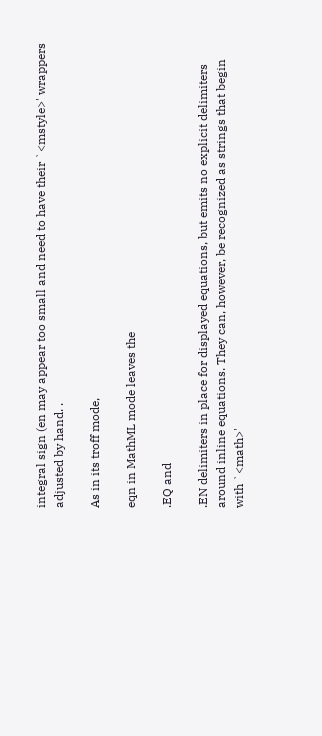integral sign (en may appear too small and need to have their `<mstyle>' wrappers adjusted by hand. .

As in its troff mode,

eqn in MathML mode leaves the

.EQ and

.EN delimiters in place for displayed equations, but emits no explicit delimiters around inline equations. They can, however, be recognized as strings that begin with `<math>'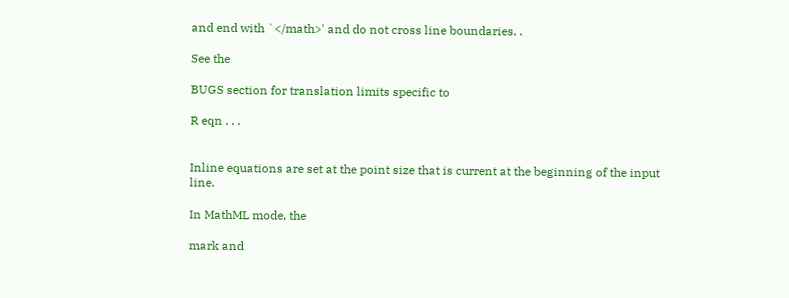and end with `</math>' and do not cross line boundaries. .

See the

BUGS section for translation limits specific to

R eqn . . .


Inline equations are set at the point size that is current at the beginning of the input line.

In MathML mode, the

mark and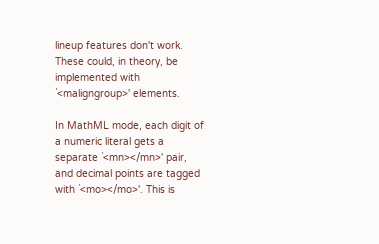lineup features don't work. These could, in theory, be implemented with `<maligngroup>' elements.

In MathML mode, each digit of a numeric literal gets a separate `<mn></mn>' pair, and decimal points are tagged with `<mo></mo>'. This is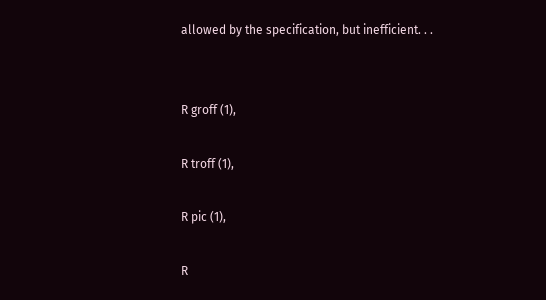allowed by the specification, but inefficient. . .


R groff (1),

R troff (1),

R pic (1),

R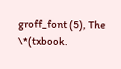groff_font (5), The \*(txbook.